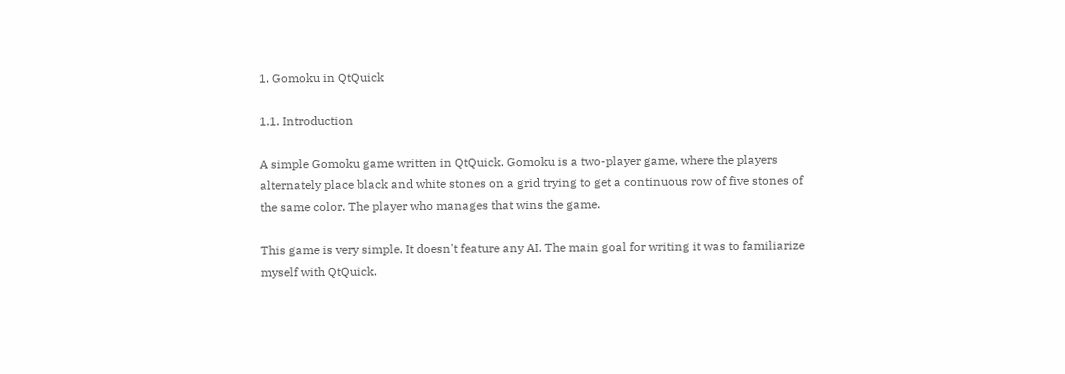1. Gomoku in QtQuick

1.1. Introduction

A simple Gomoku game written in QtQuick. Gomoku is a two-player game, where the players alternately place black and white stones on a grid trying to get a continuous row of five stones of the same color. The player who manages that wins the game.

This game is very simple. It doesn't feature any AI. The main goal for writing it was to familiarize myself with QtQuick.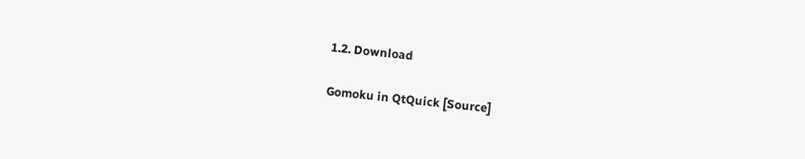1.2. Download

Gomoku in QtQuick [Source]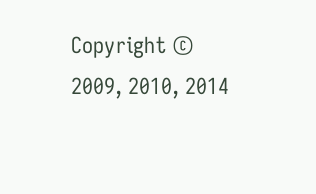Copyright © 2009, 2010, 2014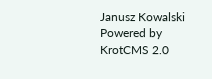Janusz Kowalski
Powered by KrotCMS 2.0